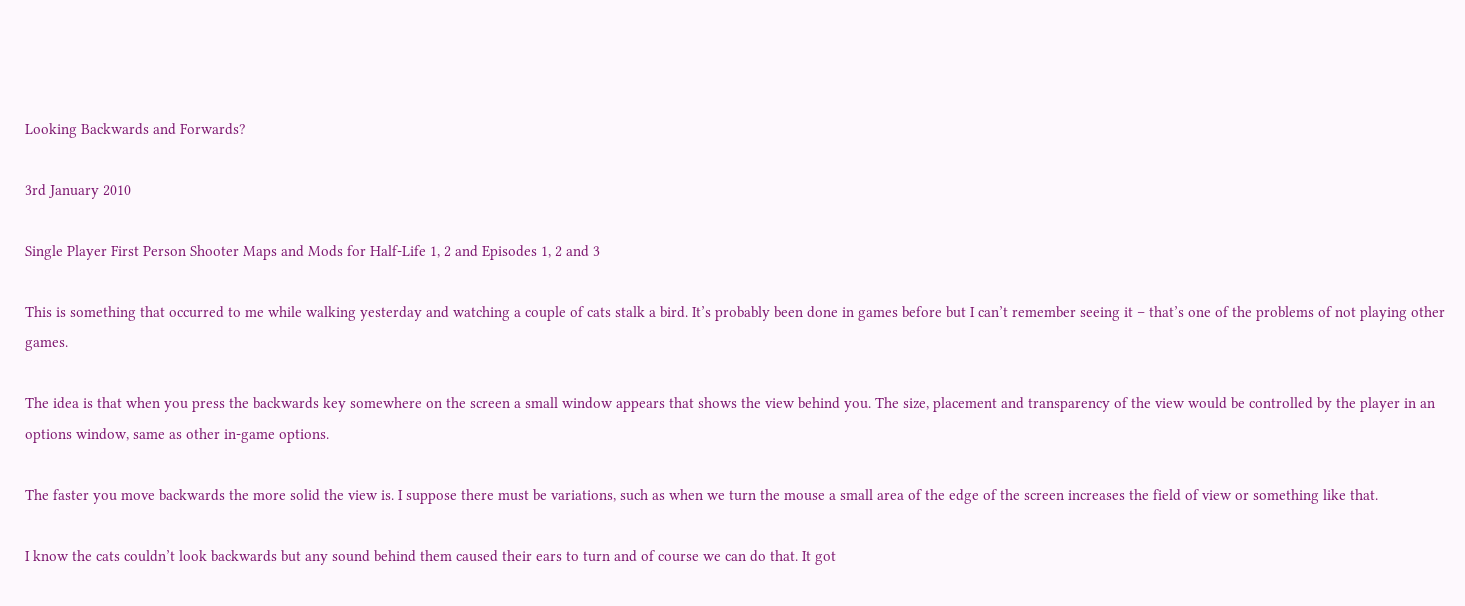Looking Backwards and Forwards?

3rd January 2010

Single Player First Person Shooter Maps and Mods for Half-Life 1, 2 and Episodes 1, 2 and 3

This is something that occurred to me while walking yesterday and watching a couple of cats stalk a bird. It’s probably been done in games before but I can’t remember seeing it – that’s one of the problems of not playing other games.

The idea is that when you press the backwards key somewhere on the screen a small window appears that shows the view behind you. The size, placement and transparency of the view would be controlled by the player in an options window, same as other in-game options.

The faster you move backwards the more solid the view is. I suppose there must be variations, such as when we turn the mouse a small area of the edge of the screen increases the field of view or something like that.

I know the cats couldn’t look backwards but any sound behind them caused their ears to turn and of course we can do that. It got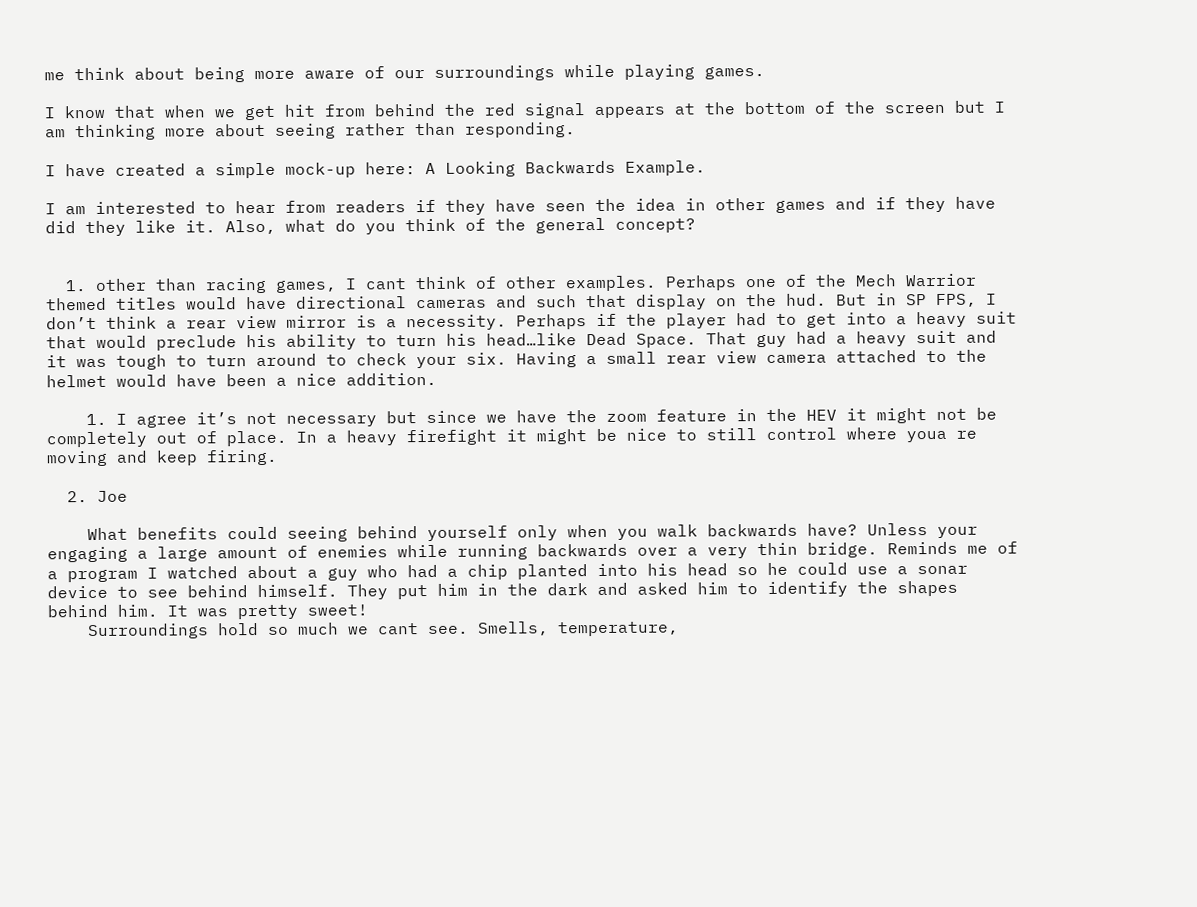me think about being more aware of our surroundings while playing games.

I know that when we get hit from behind the red signal appears at the bottom of the screen but I am thinking more about seeing rather than responding.

I have created a simple mock-up here: A Looking Backwards Example.

I am interested to hear from readers if they have seen the idea in other games and if they have did they like it. Also, what do you think of the general concept?


  1. other than racing games, I cant think of other examples. Perhaps one of the Mech Warrior themed titles would have directional cameras and such that display on the hud. But in SP FPS, I don’t think a rear view mirror is a necessity. Perhaps if the player had to get into a heavy suit that would preclude his ability to turn his head…like Dead Space. That guy had a heavy suit and it was tough to turn around to check your six. Having a small rear view camera attached to the helmet would have been a nice addition.

    1. I agree it’s not necessary but since we have the zoom feature in the HEV it might not be completely out of place. In a heavy firefight it might be nice to still control where youa re moving and keep firing.

  2. Joe

    What benefits could seeing behind yourself only when you walk backwards have? Unless your engaging a large amount of enemies while running backwards over a very thin bridge. Reminds me of a program I watched about a guy who had a chip planted into his head so he could use a sonar device to see behind himself. They put him in the dark and asked him to identify the shapes behind him. It was pretty sweet!
    Surroundings hold so much we cant see. Smells, temperature,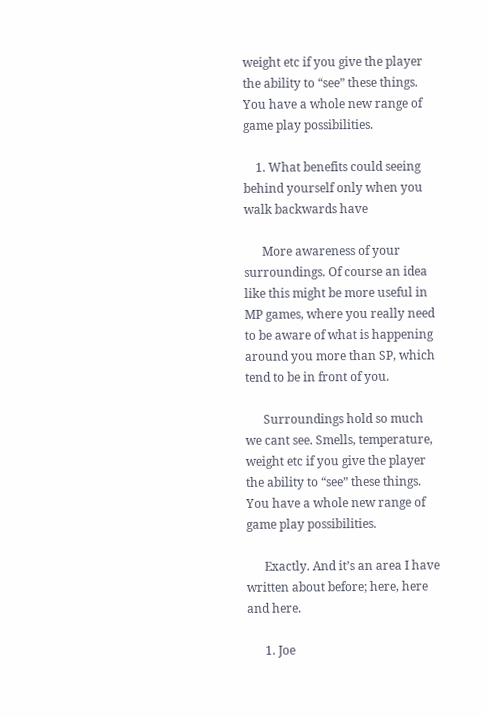weight etc if you give the player the ability to “see” these things. You have a whole new range of game play possibilities.

    1. What benefits could seeing behind yourself only when you walk backwards have

      More awareness of your surroundings. Of course an idea like this might be more useful in MP games, where you really need to be aware of what is happening around you more than SP, which tend to be in front of you.

      Surroundings hold so much we cant see. Smells, temperature, weight etc if you give the player the ability to “see” these things. You have a whole new range of game play possibilities.

      Exactly. And it’s an area I have written about before; here, here and here.

      1. Joe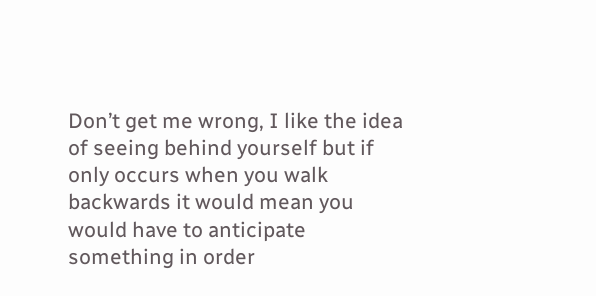Don’t get me wrong, I like the idea of seeing behind yourself but if only occurs when you walk backwards it would mean you would have to anticipate something in order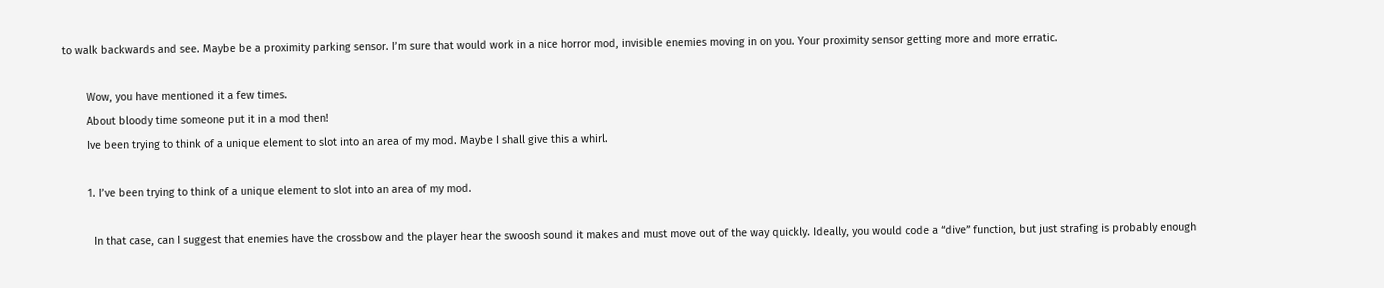to walk backwards and see. Maybe be a proximity parking sensor. I’m sure that would work in a nice horror mod, invisible enemies moving in on you. Your proximity sensor getting more and more erratic.

        Wow, you have mentioned it a few times.
        About bloody time someone put it in a mod then!
        Ive been trying to think of a unique element to slot into an area of my mod. Maybe I shall give this a whirl.

        1. I’ve been trying to think of a unique element to slot into an area of my mod.

          In that case, can I suggest that enemies have the crossbow and the player hear the swoosh sound it makes and must move out of the way quickly. Ideally, you would code a “dive” function, but just strafing is probably enough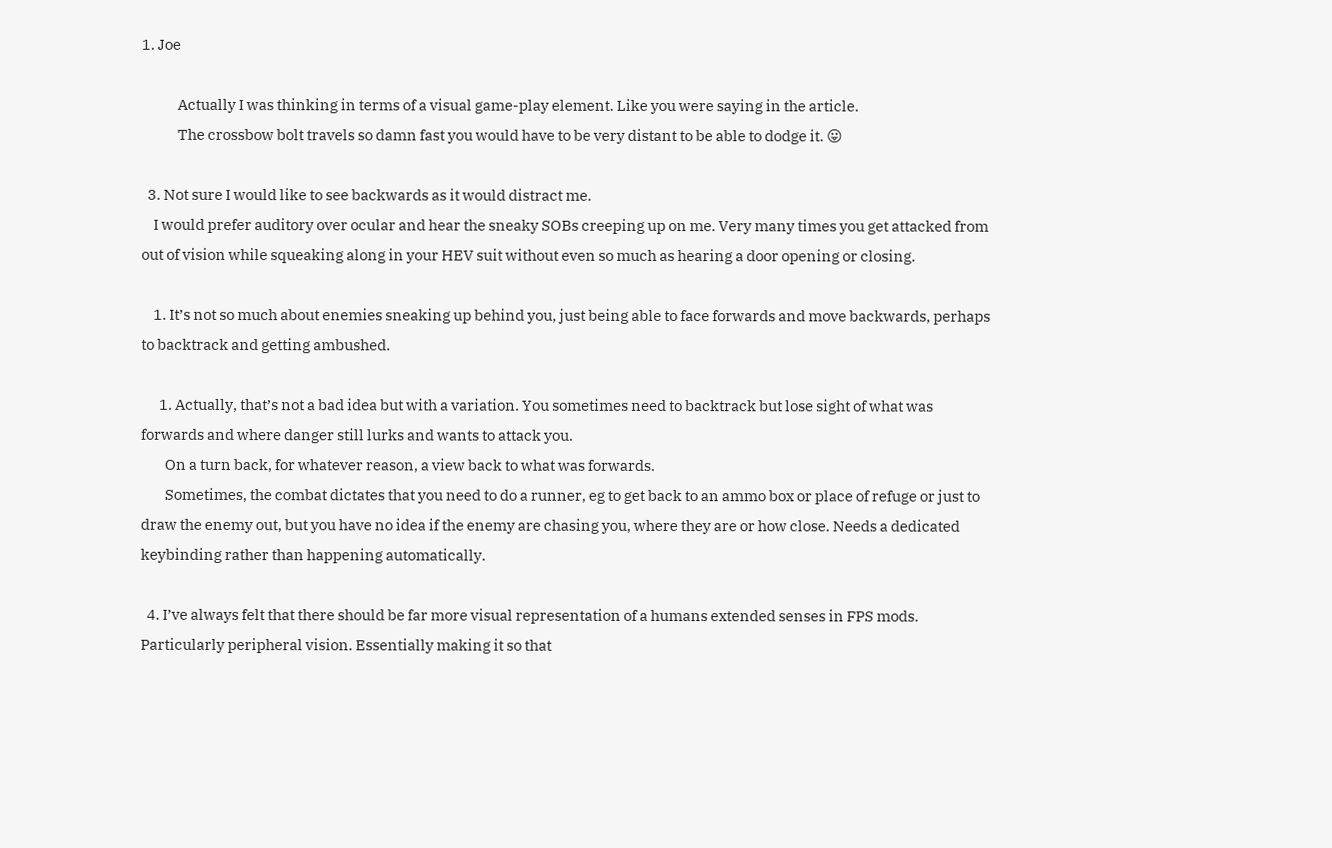1. Joe

            Actually I was thinking in terms of a visual game-play element. Like you were saying in the article.
            The crossbow bolt travels so damn fast you would have to be very distant to be able to dodge it. 😛

  3. Not sure I would like to see backwards as it would distract me.
    I would prefer auditory over ocular and hear the sneaky SOBs creeping up on me. Very many times you get attacked from out of vision while squeaking along in your HEV suit without even so much as hearing a door opening or closing.

    1. It’s not so much about enemies sneaking up behind you, just being able to face forwards and move backwards, perhaps to backtrack and getting ambushed.

      1. Actually, that’s not a bad idea but with a variation. You sometimes need to backtrack but lose sight of what was forwards and where danger still lurks and wants to attack you.
        On a turn back, for whatever reason, a view back to what was forwards.
        Sometimes, the combat dictates that you need to do a runner, eg to get back to an ammo box or place of refuge or just to draw the enemy out, but you have no idea if the enemy are chasing you, where they are or how close. Needs a dedicated keybinding rather than happening automatically.

  4. I’ve always felt that there should be far more visual representation of a humans extended senses in FPS mods. Particularly peripheral vision. Essentially making it so that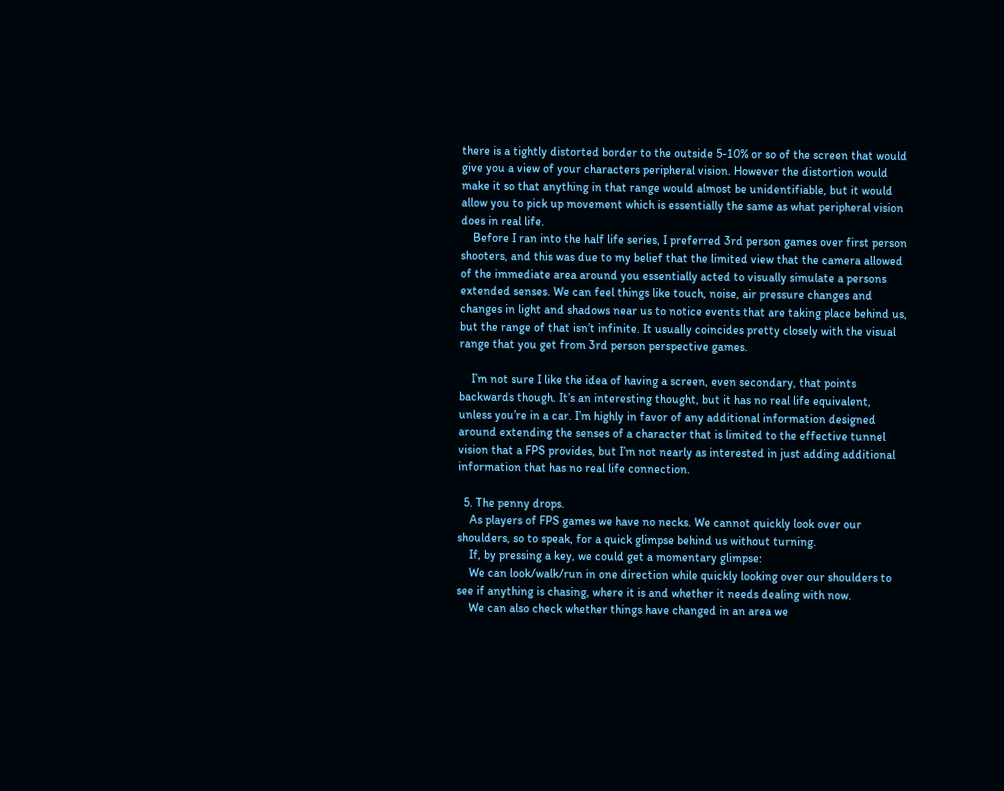there is a tightly distorted border to the outside 5-10% or so of the screen that would give you a view of your characters peripheral vision. However the distortion would make it so that anything in that range would almost be unidentifiable, but it would allow you to pick up movement which is essentially the same as what peripheral vision does in real life.
    Before I ran into the half life series, I preferred 3rd person games over first person shooters, and this was due to my belief that the limited view that the camera allowed of the immediate area around you essentially acted to visually simulate a persons extended senses. We can feel things like touch, noise, air pressure changes and changes in light and shadows near us to notice events that are taking place behind us, but the range of that isn’t infinite. It usually coincides pretty closely with the visual range that you get from 3rd person perspective games.

    I’m not sure I like the idea of having a screen, even secondary, that points backwards though. It’s an interesting thought, but it has no real life equivalent, unless you’re in a car. I’m highly in favor of any additional information designed around extending the senses of a character that is limited to the effective tunnel vision that a FPS provides, but I’m not nearly as interested in just adding additional information that has no real life connection.

  5. The penny drops.
    As players of FPS games we have no necks. We cannot quickly look over our shoulders, so to speak, for a quick glimpse behind us without turning.
    If, by pressing a key, we could get a momentary glimpse:
    We can look/walk/run in one direction while quickly looking over our shoulders to see if anything is chasing, where it is and whether it needs dealing with now.
    We can also check whether things have changed in an area we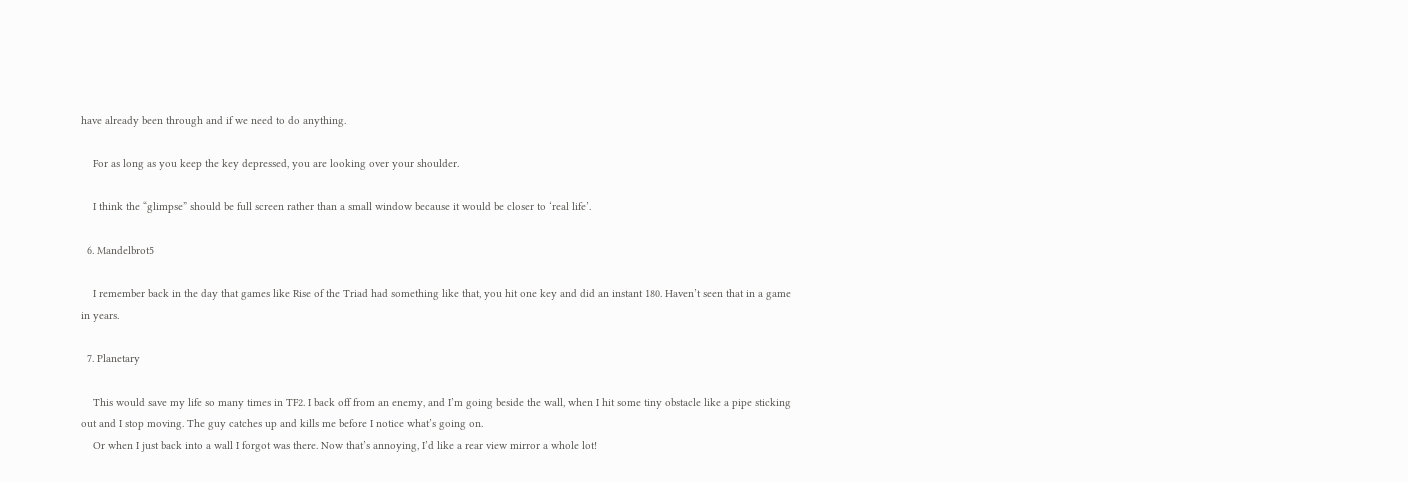have already been through and if we need to do anything.

    For as long as you keep the key depressed, you are looking over your shoulder.

    I think the “glimpse” should be full screen rather than a small window because it would be closer to ‘real life’.

  6. Mandelbrot5

    I remember back in the day that games like Rise of the Triad had something like that, you hit one key and did an instant 180. Haven’t seen that in a game in years.

  7. Planetary

    This would save my life so many times in TF2. I back off from an enemy, and I’m going beside the wall, when I hit some tiny obstacle like a pipe sticking out and I stop moving. The guy catches up and kills me before I notice what’s going on.
    Or when I just back into a wall I forgot was there. Now that’s annoying, I’d like a rear view mirror a whole lot!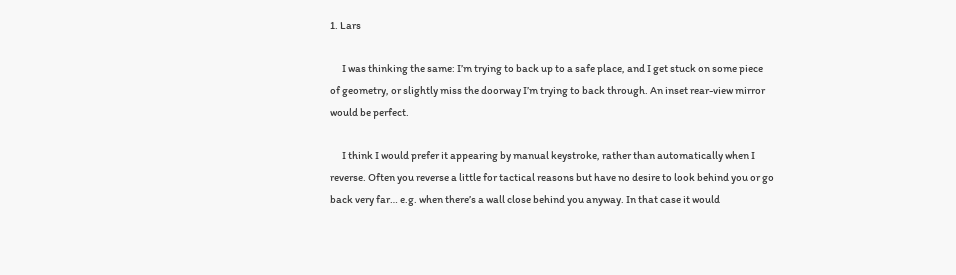1. Lars

      I was thinking the same: I’m trying to back up to a safe place, and I get stuck on some piece of geometry, or slightly miss the doorway I’m trying to back through. An inset rear-view mirror would be perfect.

      I think I would prefer it appearing by manual keystroke, rather than automatically when I reverse. Often you reverse a little for tactical reasons but have no desire to look behind you or go back very far… e.g. when there’s a wall close behind you anyway. In that case it would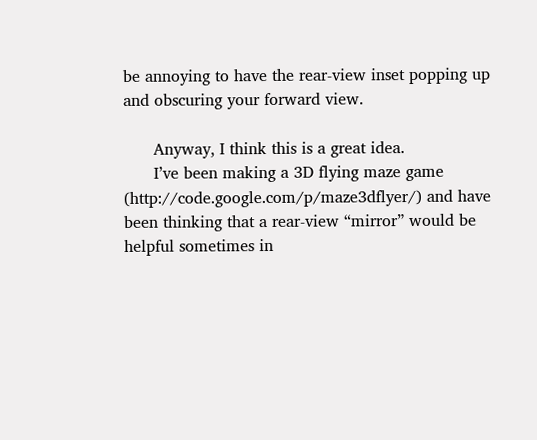be annoying to have the rear-view inset popping up and obscuring your forward view.

      Anyway, I think this is a great idea.
      I’ve been making a 3D flying maze game (http://code.google.com/p/maze3dflyer/) and have been thinking that a rear-view “mirror” would be helpful sometimes in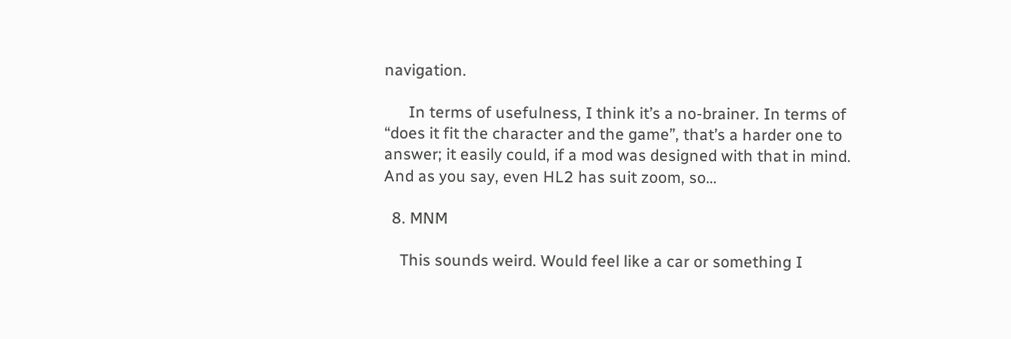navigation.

      In terms of usefulness, I think it’s a no-brainer. In terms of “does it fit the character and the game”, that’s a harder one to answer; it easily could, if a mod was designed with that in mind. And as you say, even HL2 has suit zoom, so…

  8. MNM

    This sounds weird. Would feel like a car or something I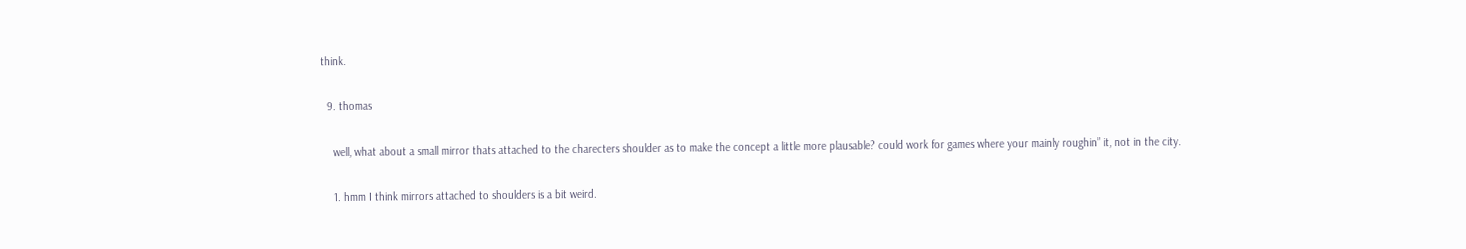think.

  9. thomas

    well, what about a small mirror thats attached to the charecters shoulder as to make the concept a little more plausable? could work for games where your mainly roughin” it, not in the city.

    1. hmm I think mirrors attached to shoulders is a bit weird.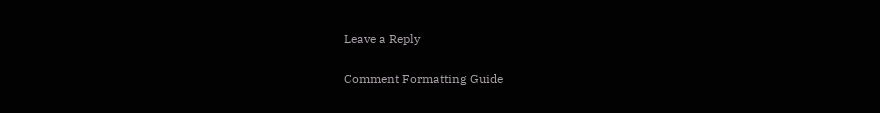Leave a Reply

Comment Formatting Guide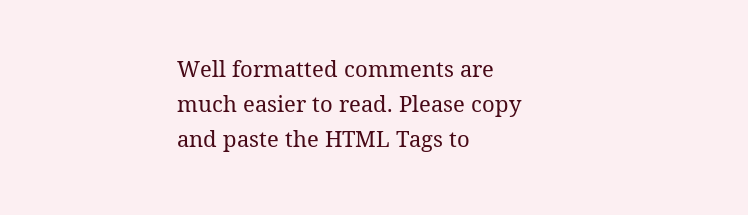Well formatted comments are much easier to read. Please copy and paste the HTML Tags to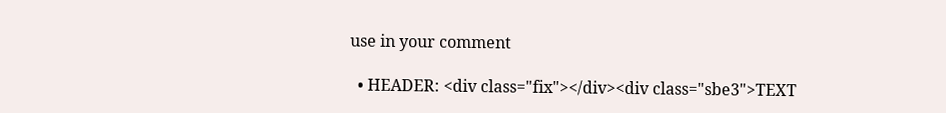use in your comment

  • HEADER: <div class="fix"></div><div class="sbe3">TEXT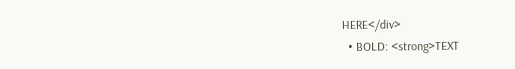HERE</div>
  • BOLD: <strong>TEXT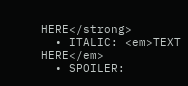HERE</strong>
  • ITALIC: <em>TEXT HERE</em>
  • SPOILER: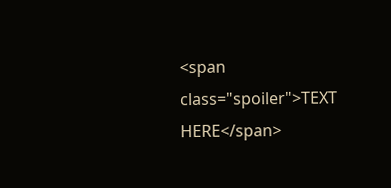<span class="spoiler">TEXT HERE</span>